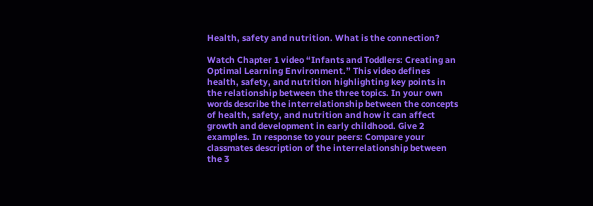Health, safety and nutrition. What is the connection?

Watch Chapter 1 video “Infants and Toddlers: Creating an Optimal Learning Environment.” This video defines health, safety, and nutrition highlighting key points in the relationship between the three topics. In your own words describe the interrelationship between the concepts of health, safety, and nutrition and how it can affect growth and development in early childhood. Give 2 examples. In response to your peers: Compare your classmates description of the interrelationship between the 3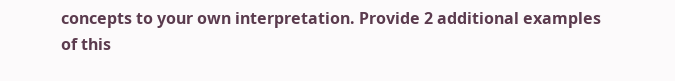concepts to your own interpretation. Provide 2 additional examples of this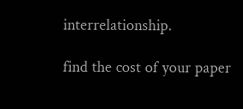interrelationship.

find the cost of your paper